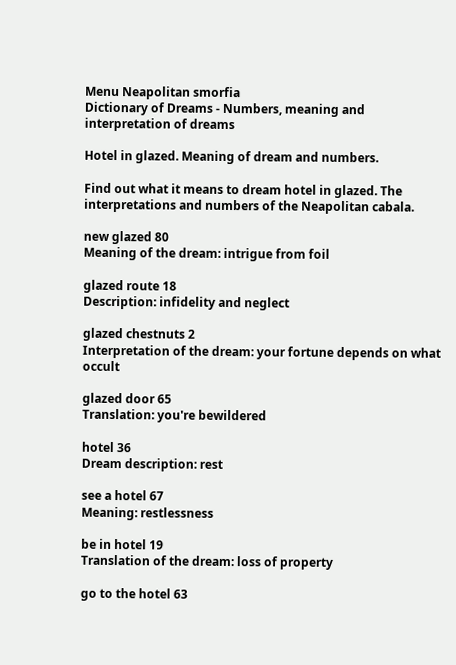Menu Neapolitan smorfia
Dictionary of Dreams - Numbers, meaning and interpretation of dreams

Hotel in glazed. Meaning of dream and numbers.

Find out what it means to dream hotel in glazed. The interpretations and numbers of the Neapolitan cabala.

new glazed 80
Meaning of the dream: intrigue from foil

glazed route 18
Description: infidelity and neglect

glazed chestnuts 2
Interpretation of the dream: your fortune depends on what occult

glazed door 65
Translation: you're bewildered

hotel 36
Dream description: rest

see a hotel 67
Meaning: restlessness

be in hotel 19
Translation of the dream: loss of property

go to the hotel 63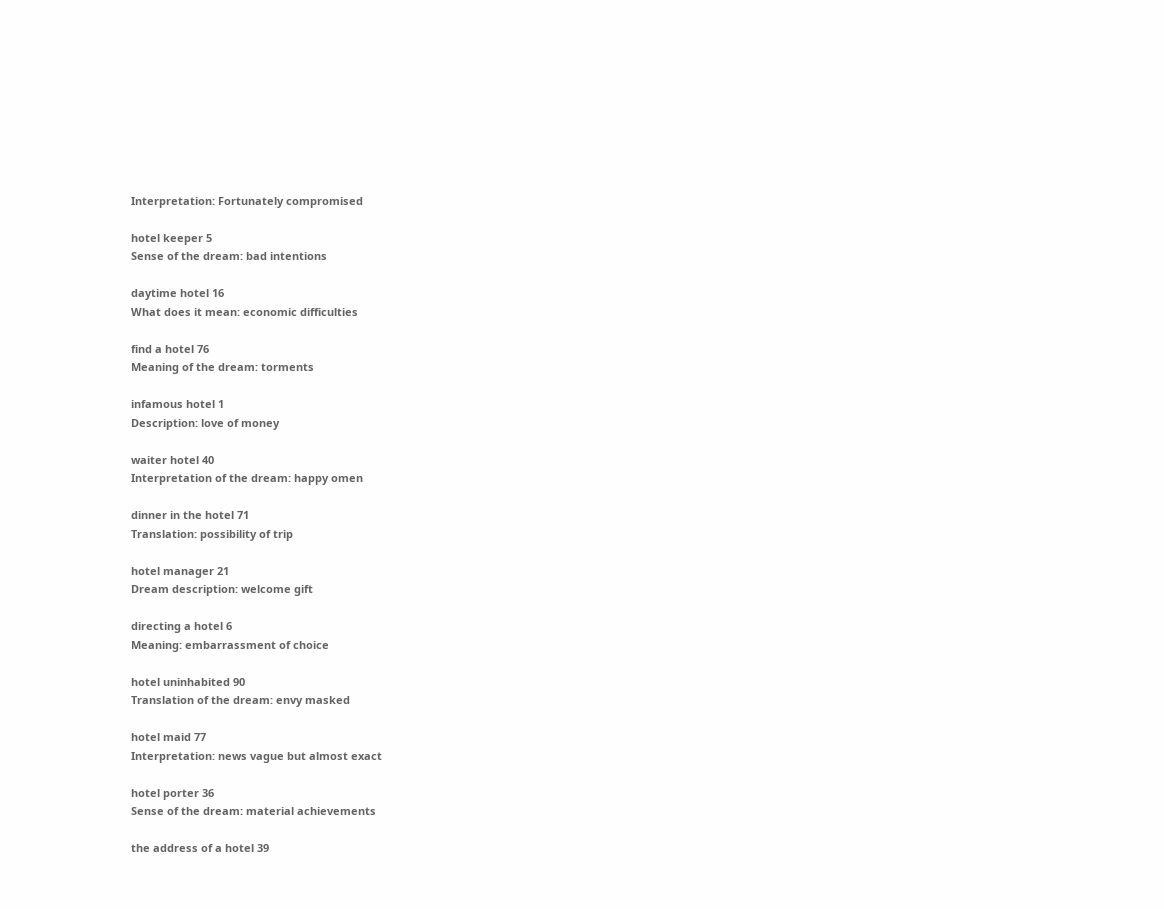Interpretation: Fortunately compromised

hotel keeper 5
Sense of the dream: bad intentions

daytime hotel 16
What does it mean: economic difficulties

find a hotel 76
Meaning of the dream: torments

infamous hotel 1
Description: love of money

waiter hotel 40
Interpretation of the dream: happy omen

dinner in the hotel 71
Translation: possibility of trip

hotel manager 21
Dream description: welcome gift

directing a hotel 6
Meaning: embarrassment of choice

hotel uninhabited 90
Translation of the dream: envy masked

hotel maid 77
Interpretation: news vague but almost exact

hotel porter 36
Sense of the dream: material achievements

the address of a hotel 39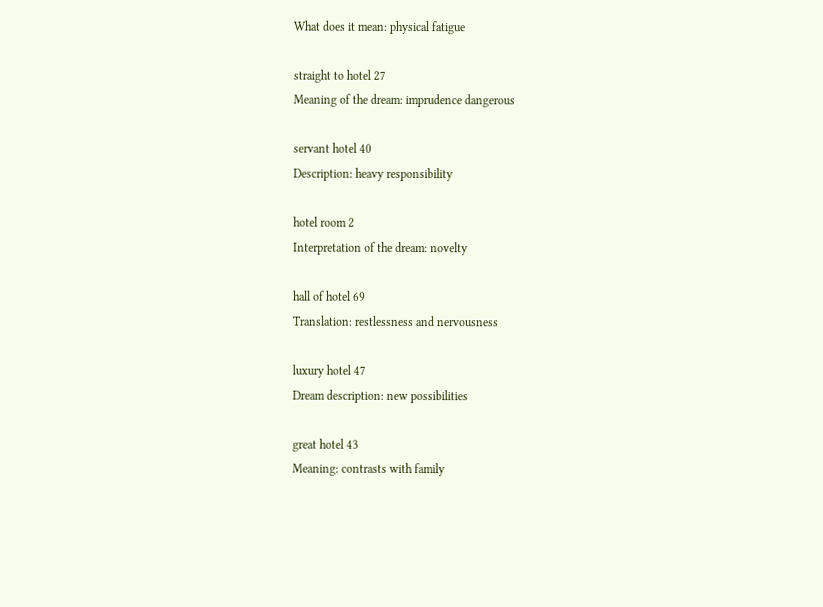What does it mean: physical fatigue

straight to hotel 27
Meaning of the dream: imprudence dangerous

servant hotel 40
Description: heavy responsibility

hotel room 2
Interpretation of the dream: novelty

hall of hotel 69
Translation: restlessness and nervousness

luxury hotel 47
Dream description: new possibilities

great hotel 43
Meaning: contrasts with family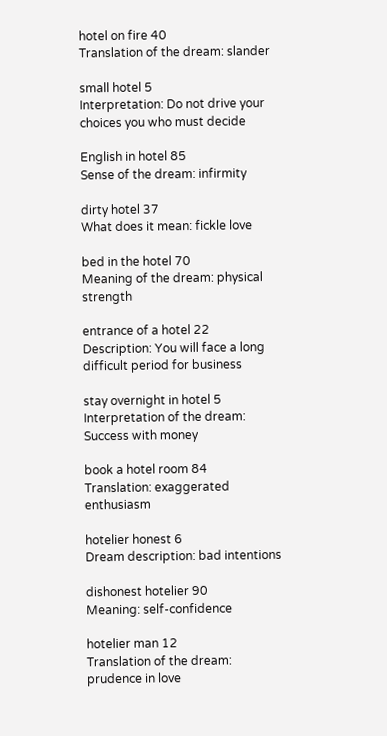hotel on fire 40
Translation of the dream: slander

small hotel 5
Interpretation: Do not drive your choices you who must decide

English in hotel 85
Sense of the dream: infirmity

dirty hotel 37
What does it mean: fickle love

bed in the hotel 70
Meaning of the dream: physical strength

entrance of a hotel 22
Description: You will face a long difficult period for business

stay overnight in hotel 5
Interpretation of the dream: Success with money

book a hotel room 84
Translation: exaggerated enthusiasm

hotelier honest 6
Dream description: bad intentions

dishonest hotelier 90
Meaning: self-confidence

hotelier man 12
Translation of the dream: prudence in love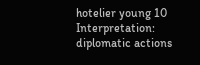hotelier young 10
Interpretation: diplomatic actions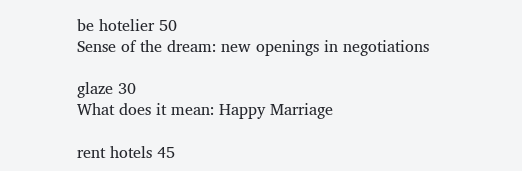be hotelier 50
Sense of the dream: new openings in negotiations

glaze 30
What does it mean: Happy Marriage

rent hotels 45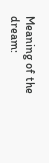Meaning of the dream: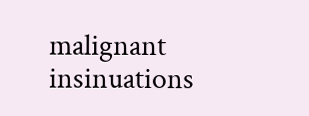malignant insinuations